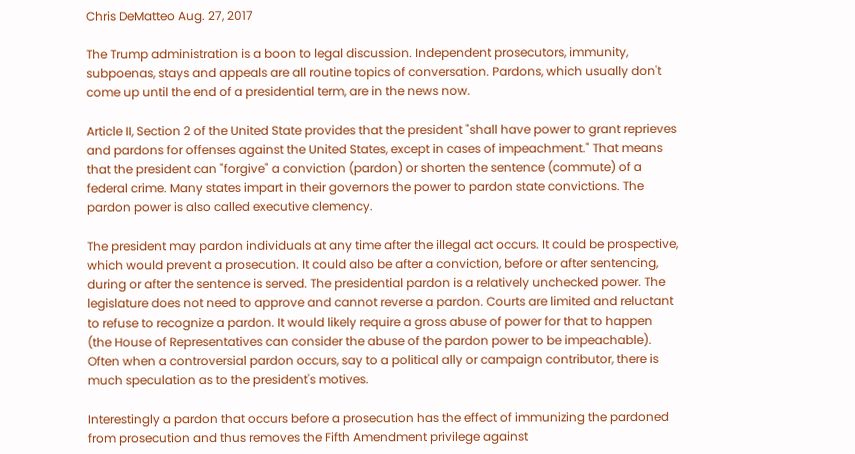Chris DeMatteo Aug. 27, 2017

The Trump administration is a boon to legal discussion. Independent prosecutors, immunity, subpoenas, stays and appeals are all routine topics of conversation. Pardons, which usually don't come up until the end of a presidential term, are in the news now.

Article II, Section 2 of the United State provides that the president "shall have power to grant reprieves and pardons for offenses against the United States, except in cases of impeachment." That means that the president can "forgive" a conviction (pardon) or shorten the sentence (commute) of a federal crime. Many states impart in their governors the power to pardon state convictions. The pardon power is also called executive clemency.

The president may pardon individuals at any time after the illegal act occurs. It could be prospective, which would prevent a prosecution. It could also be after a conviction, before or after sentencing, during or after the sentence is served. The presidential pardon is a relatively unchecked power. The legislature does not need to approve and cannot reverse a pardon. Courts are limited and reluctant to refuse to recognize a pardon. It would likely require a gross abuse of power for that to happen (the House of Representatives can consider the abuse of the pardon power to be impeachable). Often when a controversial pardon occurs, say to a political ally or campaign contributor, there is much speculation as to the president's motives.

Interestingly a pardon that occurs before a prosecution has the effect of immunizing the pardoned from prosecution and thus removes the Fifth Amendment privilege against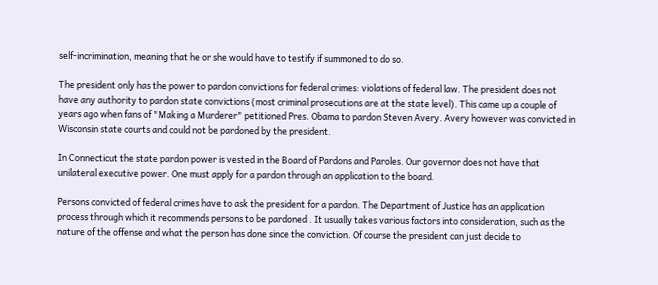self-incrimination, meaning that he or she would have to testify if summoned to do so.

The president only has the power to pardon convictions for federal crimes: violations of federal law. The president does not have any authority to pardon state convictions (most criminal prosecutions are at the state level). This came up a couple of years ago when fans of "Making a Murderer" petitioned Pres. Obama to pardon Steven Avery. Avery however was convicted in Wisconsin state courts and could not be pardoned by the president.

In Connecticut the state pardon power is vested in the Board of Pardons and Paroles. Our governor does not have that unilateral executive power. One must apply for a pardon through an application to the board.

Persons convicted of federal crimes have to ask the president for a pardon. The Department of Justice has an application process through which it recommends persons to be pardoned . It usually takes various factors into consideration, such as the nature of the offense and what the person has done since the conviction. Of course the president can just decide to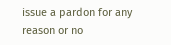issue a pardon for any reason or no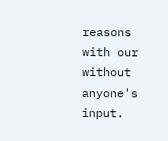reasons with our without anyone's input.